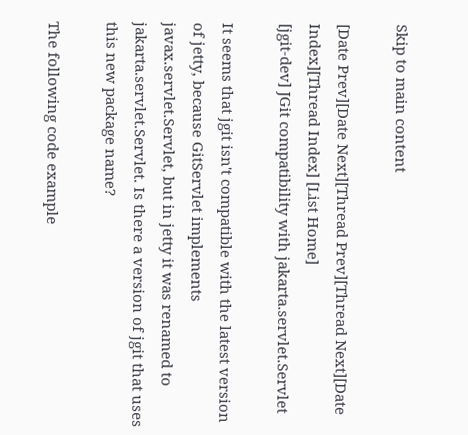Skip to main content

[Date Prev][Date Next][Thread Prev][Thread Next][Date Index][Thread Index] [List Home]
[jgit-dev] JGit compatibility with jakarta.servlet.Servlet

It seems that jgit isn't compatible with the latest version of jetty, because GitServlet implements javax.servlet.Servlet, but in jetty it was renamed to jakarta.servlet.Servlet. Is there a version of jgit that uses this new package name?

The following code example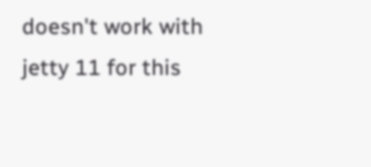doesn't work with jetty 11 for this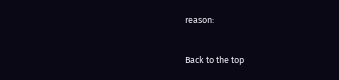reason:

Back to the top